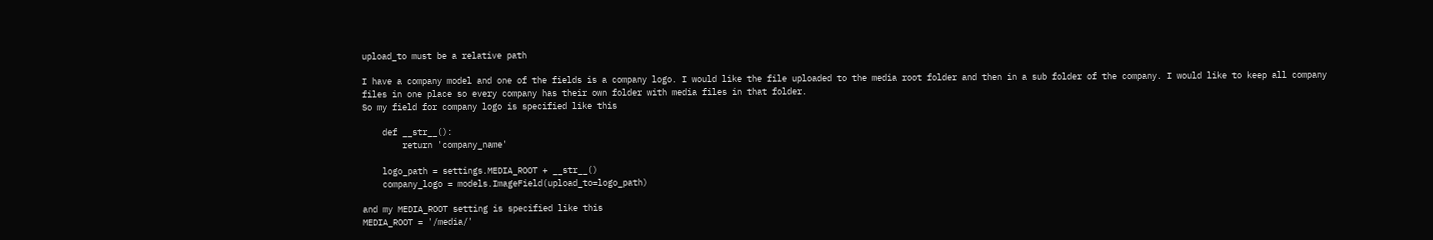upload_to must be a relative path

I have a company model and one of the fields is a company logo. I would like the file uploaded to the media root folder and then in a sub folder of the company. I would like to keep all company files in one place so every company has their own folder with media files in that folder.
So my field for company logo is specified like this

    def __str__():
        return 'company_name'

    logo_path = settings.MEDIA_ROOT + __str__()
    company_logo = models.ImageField(upload_to=logo_path)

and my MEDIA_ROOT setting is specified like this
MEDIA_ROOT = '/media/'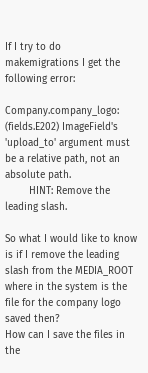If I try to do makemigrations I get the following error:

Company.company_logo: (fields.E202) ImageField's 'upload_to' argument must be a relative path, not an absolute path.
        HINT: Remove the leading slash.

So what I would like to know is if I remove the leading slash from the MEDIA_ROOT where in the system is the file for the company logo saved then?
How can I save the files in the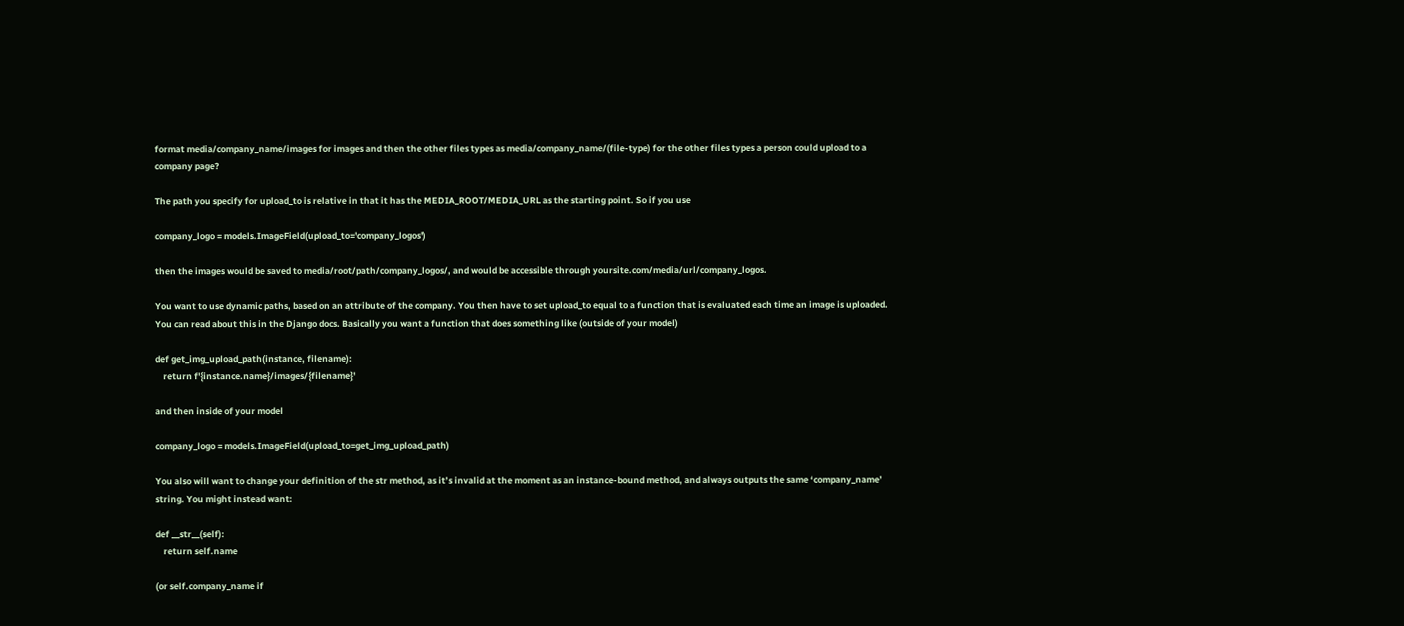format media/company_name/images for images and then the other files types as media/company_name/(file-type) for the other files types a person could upload to a company page?

The path you specify for upload_to is relative in that it has the MEDIA_ROOT/MEDIA_URL as the starting point. So if you use

company_logo = models.ImageField(upload_to='company_logos')

then the images would be saved to media/root/path/company_logos/, and would be accessible through yoursite.com/media/url/company_logos.

You want to use dynamic paths, based on an attribute of the company. You then have to set upload_to equal to a function that is evaluated each time an image is uploaded. You can read about this in the Django docs. Basically you want a function that does something like (outside of your model)

def get_img_upload_path(instance, filename):
    return f'{instance.name}/images/{filename}'

and then inside of your model

company_logo = models.ImageField(upload_to=get_img_upload_path)

You also will want to change your definition of the str method, as it’s invalid at the moment as an instance-bound method, and always outputs the same ‘company_name’ string. You might instead want:

def __str__(self):
    return self.name

(or self.company_name if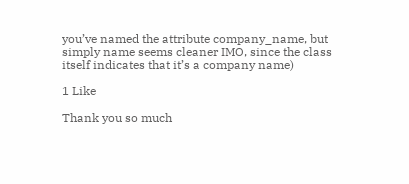you’ve named the attribute company_name, but simply name seems cleaner IMO, since the class itself indicates that it’s a company name)

1 Like

Thank you so much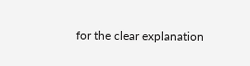for the clear explanation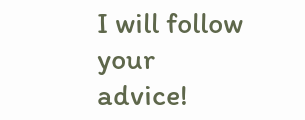I will follow your advice!